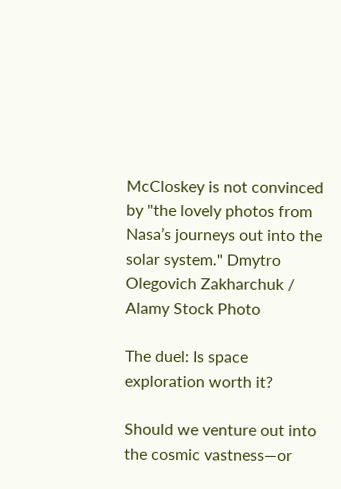McCloskey is not convinced by "the lovely photos from Nasa’s journeys out into the solar system." Dmytro Olegovich Zakharchuk / Alamy Stock Photo

The duel: Is space exploration worth it?

Should we venture out into the cosmic vastness—or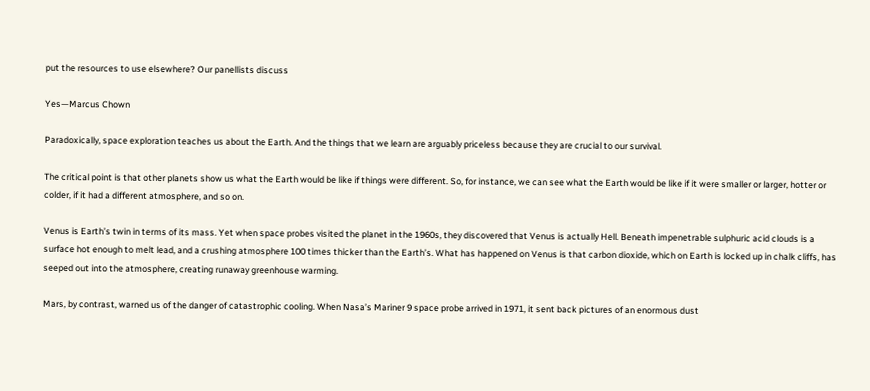put the resources to use elsewhere? Our panellists discuss

Yes—Marcus Chown

Paradoxically, space exploration teaches us about the Earth. And the things that we learn are arguably priceless because they are crucial to our survival.

The critical point is that other planets show us what the Earth would be like if things were different. So, for instance, we can see what the Earth would be like if it were smaller or larger, hotter or colder, if it had a different atmosphere, and so on.

Venus is Earth’s twin in terms of its mass. Yet when space probes visited the planet in the 1960s, they discovered that Venus is actually Hell. Beneath impenetrable sulphuric acid clouds is a surface hot enough to melt lead, and a crushing atmosphere 100 times thicker than the Earth’s. What has happened on Venus is that carbon dioxide, which on Earth is locked up in chalk cliffs, has seeped out into the atmosphere, creating runaway greenhouse warming.

Mars, by contrast, warned us of the danger of catastrophic cooling. When Nasa’s Mariner 9 space probe arrived in 1971, it sent back pictures of an enormous dust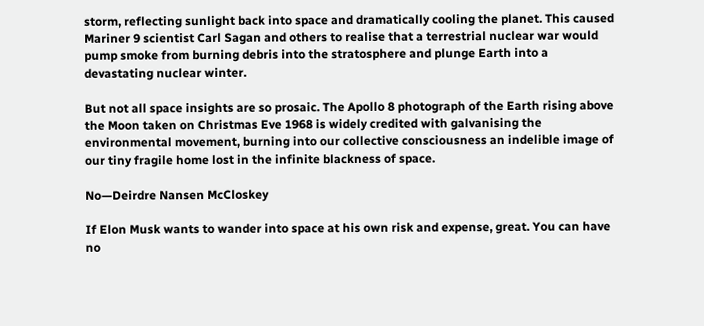storm, reflecting sunlight back into space and dramatically cooling the planet. This caused Mariner 9 scientist Carl Sagan and others to realise that a terrestrial nuclear war would pump smoke from burning debris into the stratosphere and plunge Earth into a devastating nuclear winter.

But not all space insights are so prosaic. The Apollo 8 photograph of the Earth rising above the Moon taken on Christmas Eve 1968 is widely credited with galvanising the environmental movement, burning into our collective consciousness an indelible image of our tiny fragile home lost in the infinite blackness of space.

No—Deirdre Nansen McCloskey

If Elon Musk wants to wander into space at his own risk and expense, great. You can have no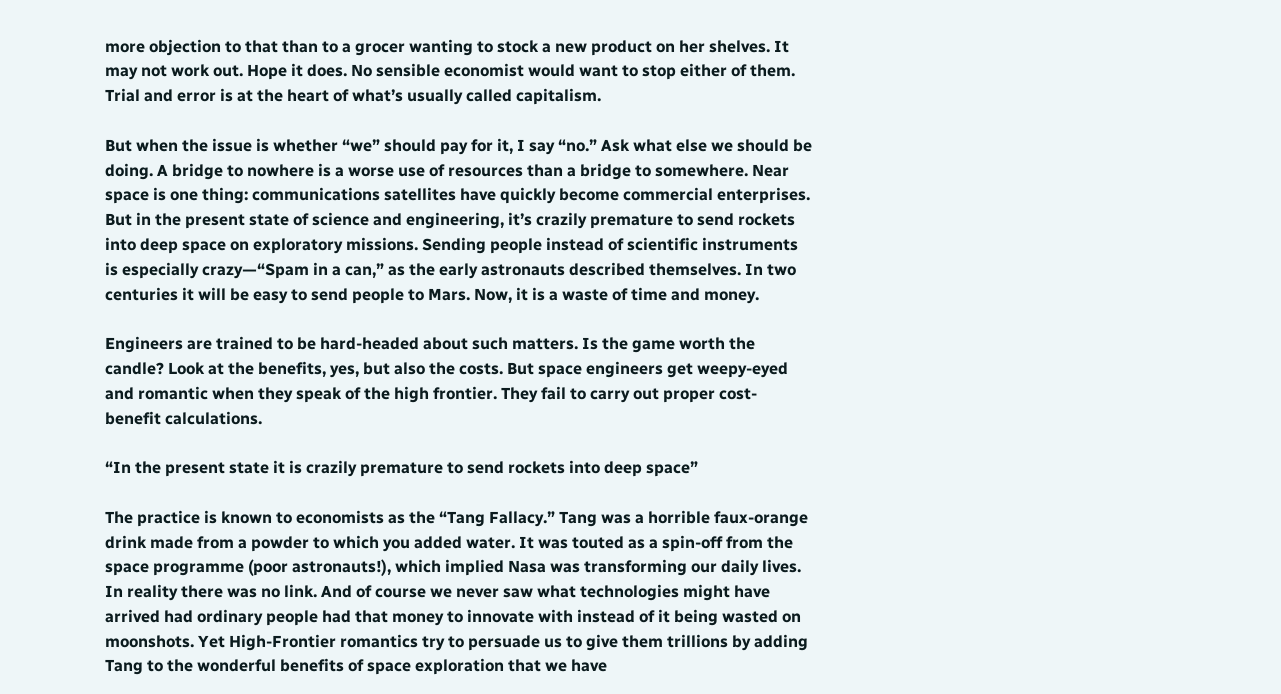more objection to that than to a grocer wanting to stock a new product on her shelves. It may not work out. Hope it does. No sensible economist would want to stop either of them. Trial and error is at the heart of what’s usually called capitalism.

But when the issue is whether “we” should pay for it, I say “no.” Ask what else we should be doing. A bridge to nowhere is a worse use of resources than a bridge to somewhere. Near space is one thing: communications satellites have quickly become commercial enterprises. But in the present state of science and engineering, it’s crazily premature to send rockets into deep space on exploratory missions. Sending people instead of scientific instruments is especially crazy—“Spam in a can,” as the early astronauts described themselves. In two centuries it will be easy to send people to Mars. Now, it is a waste of time and money.

Engineers are trained to be hard-headed about such matters. Is the game worth the candle? Look at the benefits, yes, but also the costs. But space engineers get weepy-eyed and romantic when they speak of the high frontier. They fail to carry out proper cost-benefit calculations.

“In the present state it is crazily premature to send rockets into deep space”

The practice is known to economists as the “Tang Fallacy.” Tang was a horrible faux-orange drink made from a powder to which you added water. It was touted as a spin-off from the space programme (poor astronauts!), which implied Nasa was transforming our daily lives. In reality there was no link. And of course we never saw what technologies might have arrived had ordinary people had that money to innovate with instead of it being wasted on moonshots. Yet High-Frontier romantics try to persuade us to give them trillions by adding Tang to the wonderful benefits of space exploration that we have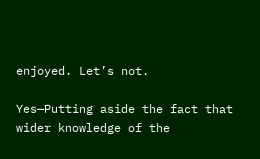enjoyed. Let’s not.

Yes—Putting aside the fact that wider knowledge of the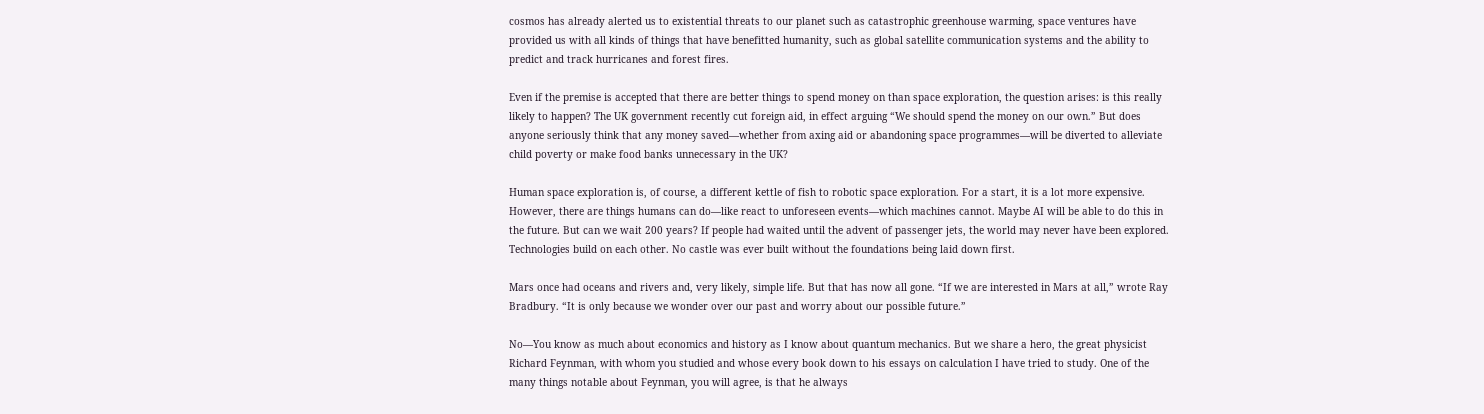cosmos has already alerted us to existential threats to our planet such as catastrophic greenhouse warming, space ventures have provided us with all kinds of things that have benefitted humanity, such as global satellite communication systems and the ability to predict and track hurricanes and forest fires.

Even if the premise is accepted that there are better things to spend money on than space exploration, the question arises: is this really likely to happen? The UK government recently cut foreign aid, in effect arguing “We should spend the money on our own.” But does anyone seriously think that any money saved—whether from axing aid or abandoning space programmes—will be diverted to alleviate child poverty or make food banks unnecessary in the UK?

Human space exploration is, of course, a different kettle of fish to robotic space exploration. For a start, it is a lot more expensive. However, there are things humans can do—like react to unforeseen events—which machines cannot. Maybe AI will be able to do this in the future. But can we wait 200 years? If people had waited until the advent of passenger jets, the world may never have been explored. Technologies build on each other. No castle was ever built without the foundations being laid down first.

Mars once had oceans and rivers and, very likely, simple life. But that has now all gone. “If we are interested in Mars at all,” wrote Ray Bradbury. “It is only because we wonder over our past and worry about our possible future.”

No—You know as much about economics and history as I know about quantum mechanics. But we share a hero, the great physicist Richard Feynman, with whom you studied and whose every book down to his essays on calculation I have tried to study. One of the many things notable about Feynman, you will agree, is that he always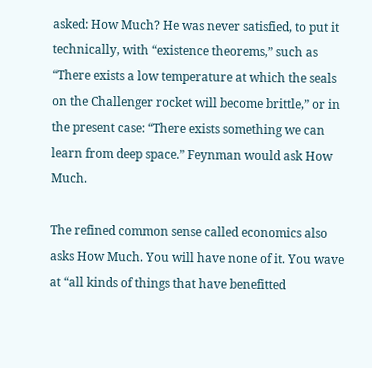asked: How Much? He was never satisfied, to put it technically, with “existence theorems,” such as “There exists a low temperature at which the seals on the Challenger rocket will become brittle,” or in the present case: “There exists something we can learn from deep space.” Feynman would ask How Much.

The refined common sense called economics also asks How Much. You will have none of it. You wave at “all kinds of things that have benefitted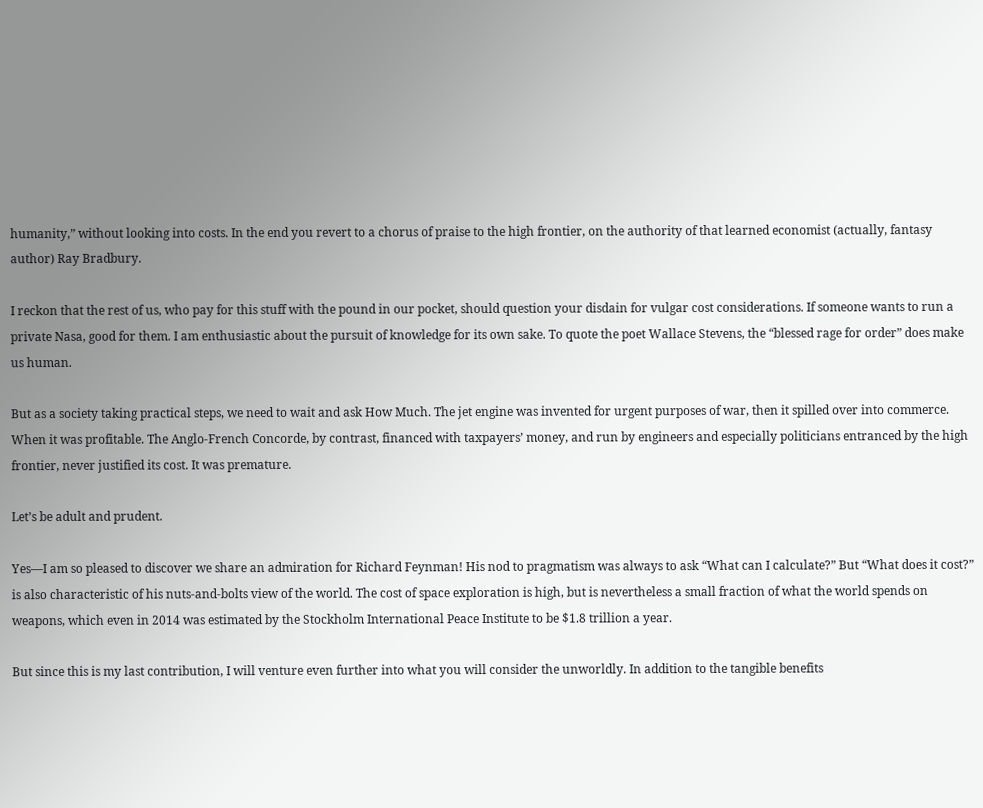humanity,” without looking into costs. In the end you revert to a chorus of praise to the high frontier, on the authority of that learned economist (actually, fantasy author) Ray Bradbury.

I reckon that the rest of us, who pay for this stuff with the pound in our pocket, should question your disdain for vulgar cost considerations. If someone wants to run a private Nasa, good for them. I am enthusiastic about the pursuit of knowledge for its own sake. To quote the poet Wallace Stevens, the “blessed rage for order” does make us human.

But as a society taking practical steps, we need to wait and ask How Much. The jet engine was invented for urgent purposes of war, then it spilled over into commerce. When it was profitable. The Anglo-French Concorde, by contrast, financed with taxpayers’ money, and run by engineers and especially politicians entranced by the high frontier, never justified its cost. It was premature.

Let’s be adult and prudent.

Yes—I am so pleased to discover we share an admiration for Richard Feynman! His nod to pragmatism was always to ask “What can I calculate?” But “What does it cost?” is also characteristic of his nuts-and-bolts view of the world. The cost of space exploration is high, but is nevertheless a small fraction of what the world spends on weapons, which even in 2014 was estimated by the Stockholm International Peace Institute to be $1.8 trillion a year.

But since this is my last contribution, I will venture even further into what you will consider the unworldly. In addition to the tangible benefits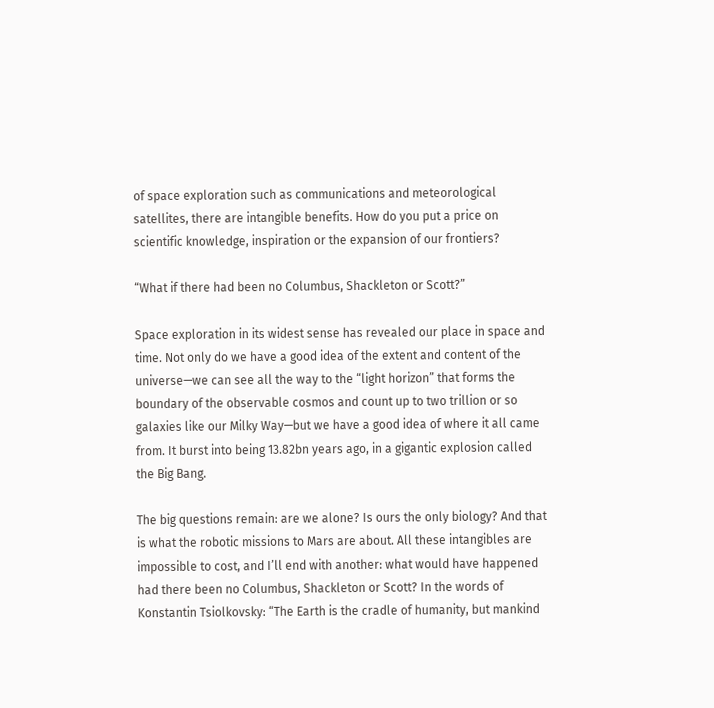of space exploration such as communications and meteorological satellites, there are intangible benefits. How do you put a price on scientific knowledge, inspiration or the expansion of our frontiers?

“What if there had been no Columbus, Shackleton or Scott?”

Space exploration in its widest sense has revealed our place in space and time. Not only do we have a good idea of the extent and content of the universe—we can see all the way to the “light horizon” that forms the boundary of the observable cosmos and count up to two trillion or so galaxies like our Milky Way—but we have a good idea of where it all came from. It burst into being 13.82bn years ago, in a gigantic explosion called the Big Bang.

The big questions remain: are we alone? Is ours the only biology? And that is what the robotic missions to Mars are about. All these intangibles are impossible to cost, and I’ll end with another: what would have happened had there been no Columbus, Shackleton or Scott? In the words of Konstantin Tsiolkovsky: “The Earth is the cradle of humanity, but mankind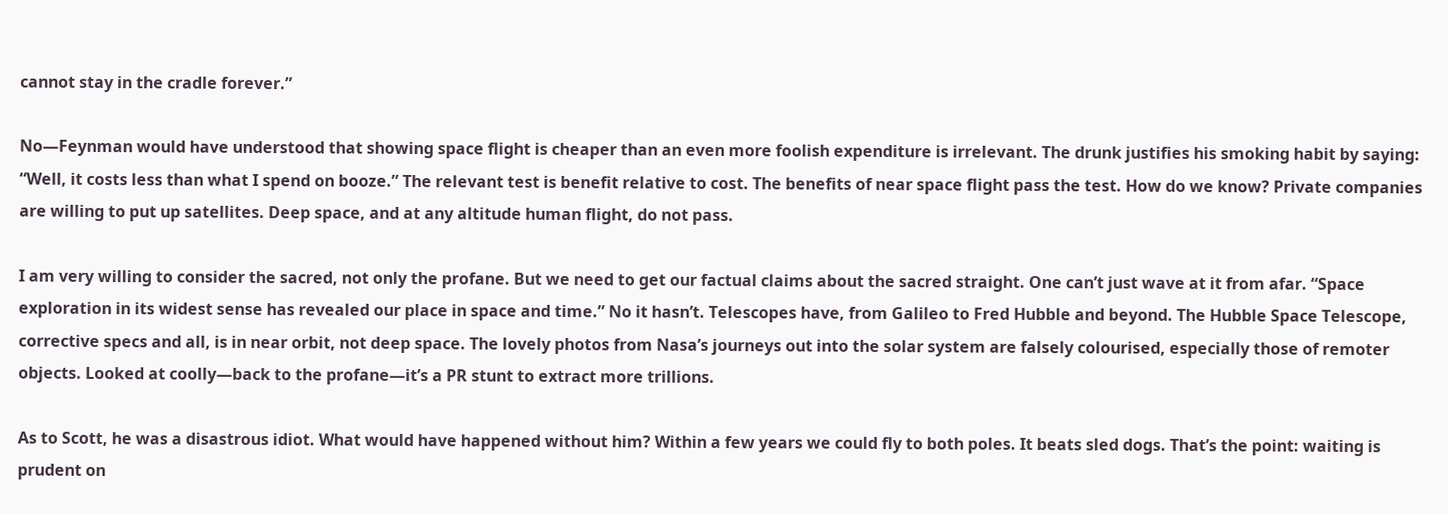cannot stay in the cradle forever.”

No—Feynman would have understood that showing space flight is cheaper than an even more foolish expenditure is irrelevant. The drunk justifies his smoking habit by saying: “Well, it costs less than what I spend on booze.” The relevant test is benefit relative to cost. The benefits of near space flight pass the test. How do we know? Private companies are willing to put up satellites. Deep space, and at any altitude human flight, do not pass.

I am very willing to consider the sacred, not only the profane. But we need to get our factual claims about the sacred straight. One can’t just wave at it from afar. “Space exploration in its widest sense has revealed our place in space and time.” No it hasn’t. Telescopes have, from Galileo to Fred Hubble and beyond. The Hubble Space Telescope, corrective specs and all, is in near orbit, not deep space. The lovely photos from Nasa’s journeys out into the solar system are falsely colourised, especially those of remoter objects. Looked at coolly—back to the profane—it’s a PR stunt to extract more trillions.

As to Scott, he was a disastrous idiot. What would have happened without him? Within a few years we could fly to both poles. It beats sled dogs. That’s the point: waiting is prudent on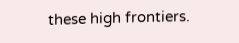these high frontiers.